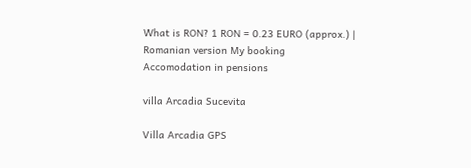What is RON? 1 RON = 0.23 EURO (approx.) |  Romanian version My booking
Accomodation in pensions

villa Arcadia Sucevita

Villa Arcadia GPS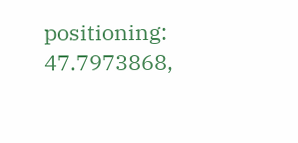positioning:   47.7973868,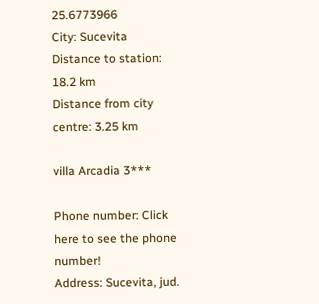25.6773966
City: Sucevita
Distance to station: 18.2 km
Distance from city centre: 3.25 km

villa Arcadia 3***

Phone number: Click here to see the phone number!
Address: Sucevita, jud.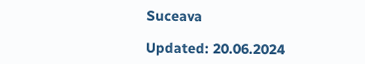Suceava

Updated: 20.06.2024